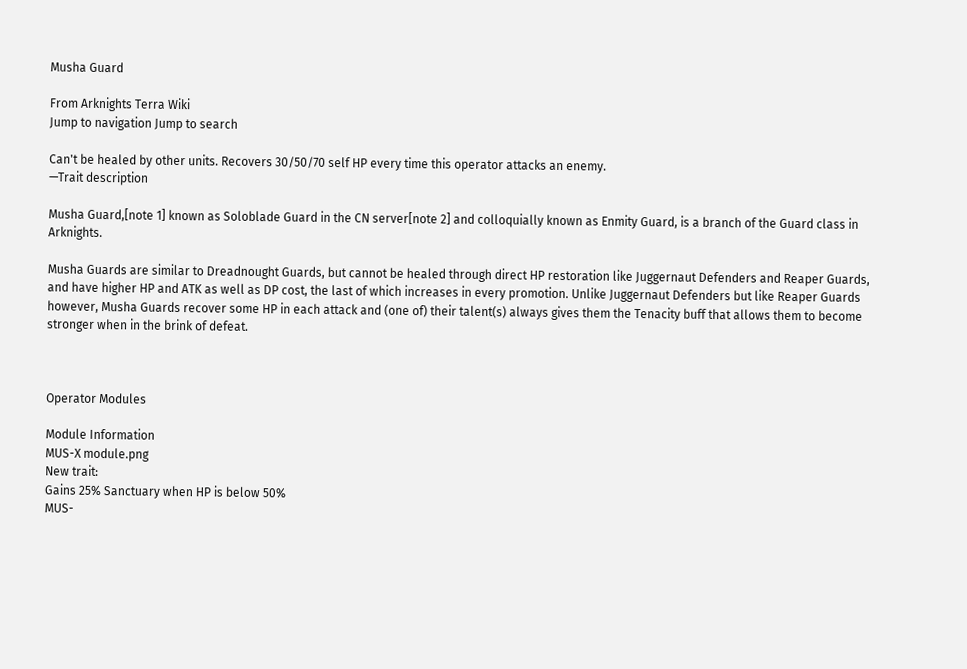Musha Guard

From Arknights Terra Wiki
Jump to navigation Jump to search

Can't be healed by other units. Recovers 30/50/70 self HP every time this operator attacks an enemy.
—Trait description

Musha Guard,[note 1] known as Soloblade Guard in the CN server[note 2] and colloquially known as Enmity Guard, is a branch of the Guard class in Arknights.

Musha Guards are similar to Dreadnought Guards, but cannot be healed through direct HP restoration like Juggernaut Defenders and Reaper Guards, and have higher HP and ATK as well as DP cost, the last of which increases in every promotion. Unlike Juggernaut Defenders but like Reaper Guards however, Musha Guards recover some HP in each attack and (one of) their talent(s) always gives them the Tenacity buff that allows them to become stronger when in the brink of defeat.



Operator Modules

Module Information
MUS-X module.png
New trait:
Gains 25% Sanctuary when HP is below 50%
MUS-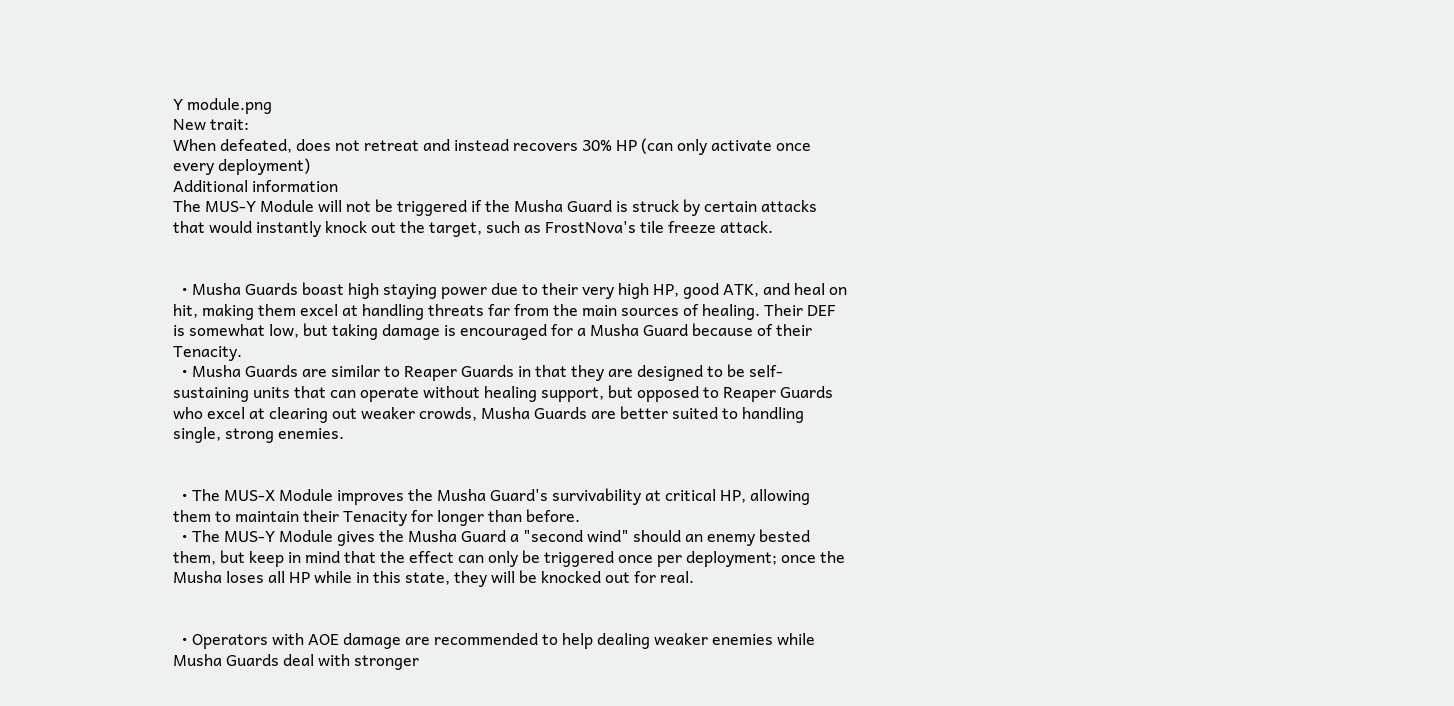Y module.png
New trait:
When defeated, does not retreat and instead recovers 30% HP (can only activate once every deployment)
Additional information
The MUS-Y Module will not be triggered if the Musha Guard is struck by certain attacks that would instantly knock out the target, such as FrostNova's tile freeze attack.


  • Musha Guards boast high staying power due to their very high HP, good ATK, and heal on hit, making them excel at handling threats far from the main sources of healing. Their DEF is somewhat low, but taking damage is encouraged for a Musha Guard because of their Tenacity.
  • Musha Guards are similar to Reaper Guards in that they are designed to be self-sustaining units that can operate without healing support, but opposed to Reaper Guards who excel at clearing out weaker crowds, Musha Guards are better suited to handling single, strong enemies.


  • The MUS-X Module improves the Musha Guard's survivability at critical HP, allowing them to maintain their Tenacity for longer than before.
  • The MUS-Y Module gives the Musha Guard a "second wind" should an enemy bested them, but keep in mind that the effect can only be triggered once per deployment; once the Musha loses all HP while in this state, they will be knocked out for real.


  • Operators with AOE damage are recommended to help dealing weaker enemies while Musha Guards deal with stronger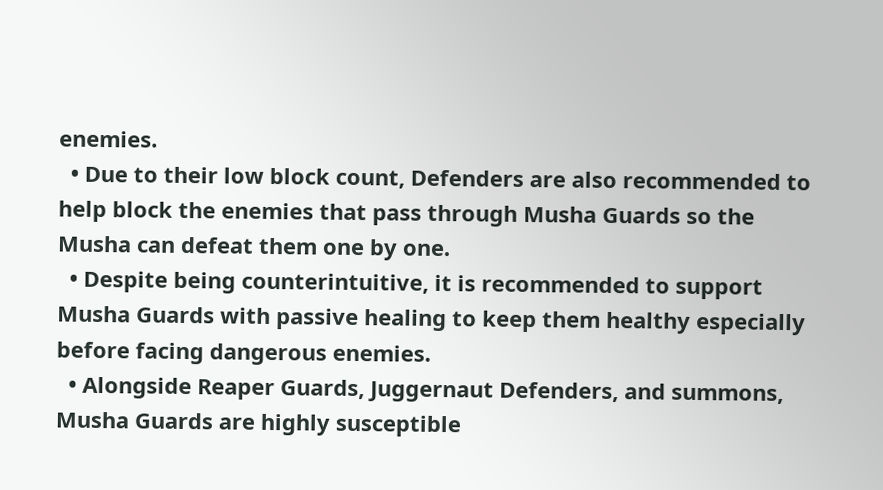enemies.
  • Due to their low block count, Defenders are also recommended to help block the enemies that pass through Musha Guards so the Musha can defeat them one by one.
  • Despite being counterintuitive, it is recommended to support Musha Guards with passive healing to keep them healthy especially before facing dangerous enemies.
  • Alongside Reaper Guards, Juggernaut Defenders, and summons, Musha Guards are highly susceptible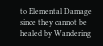to Elemental Damage since they cannot be healed by Wandering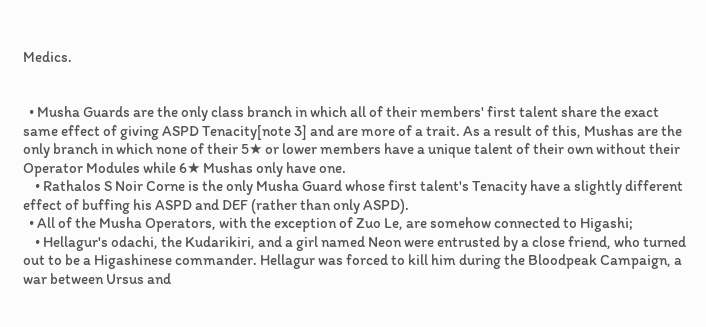Medics.


  • Musha Guards are the only class branch in which all of their members' first talent share the exact same effect of giving ASPD Tenacity[note 3] and are more of a trait. As a result of this, Mushas are the only branch in which none of their 5★ or lower members have a unique talent of their own without their Operator Modules while 6★ Mushas only have one.
    • Rathalos S Noir Corne is the only Musha Guard whose first talent's Tenacity have a slightly different effect of buffing his ASPD and DEF (rather than only ASPD).
  • All of the Musha Operators, with the exception of Zuo Le, are somehow connected to Higashi;
    • Hellagur's odachi, the Kudarikiri, and a girl named Neon were entrusted by a close friend, who turned out to be a Higashinese commander. Hellagur was forced to kill him during the Bloodpeak Campaign, a war between Ursus and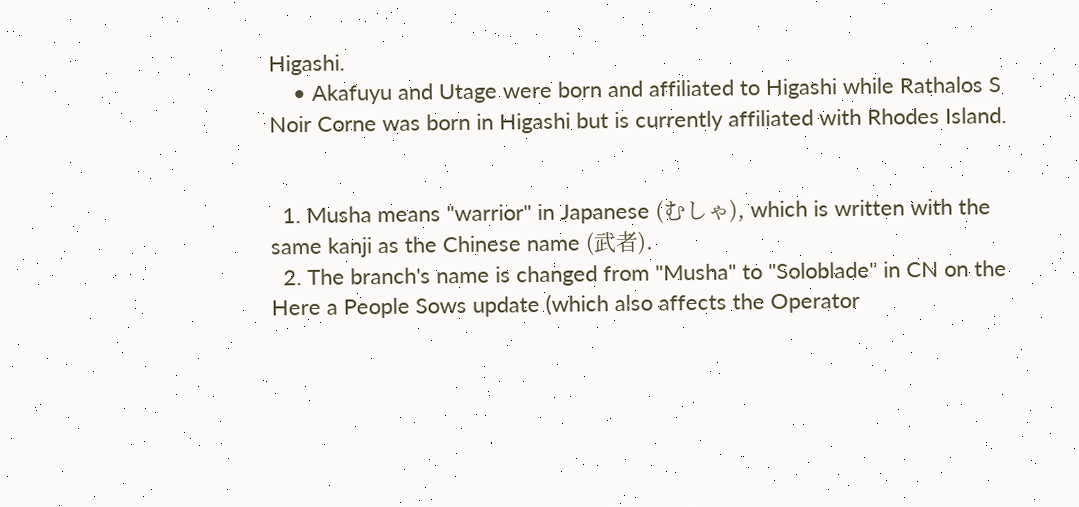Higashi.
    • Akafuyu and Utage were born and affiliated to Higashi while Rathalos S Noir Corne was born in Higashi but is currently affiliated with Rhodes Island.


  1. Musha means "warrior" in Japanese (むしゃ), which is written with the same kanji as the Chinese name (武者).
  2. The branch's name is changed from "Musha" to "Soloblade" in CN on the Here a People Sows update (which also affects the Operator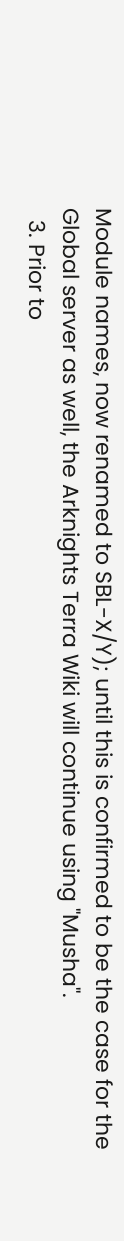Module names, now renamed to SBL-X/Y); until this is confirmed to be the case for the Global server as well, the Arknights Terra Wiki will continue using "Musha".
  3. Prior to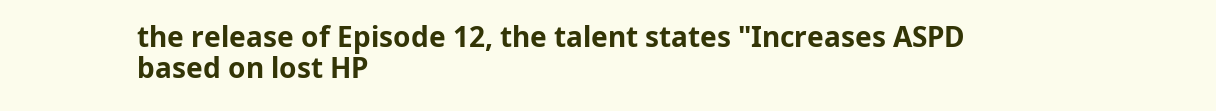the release of Episode 12, the talent states "Increases ASPD based on lost HP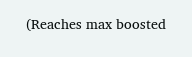(Reaches max boosted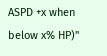ASPD +x when below x% HP)"